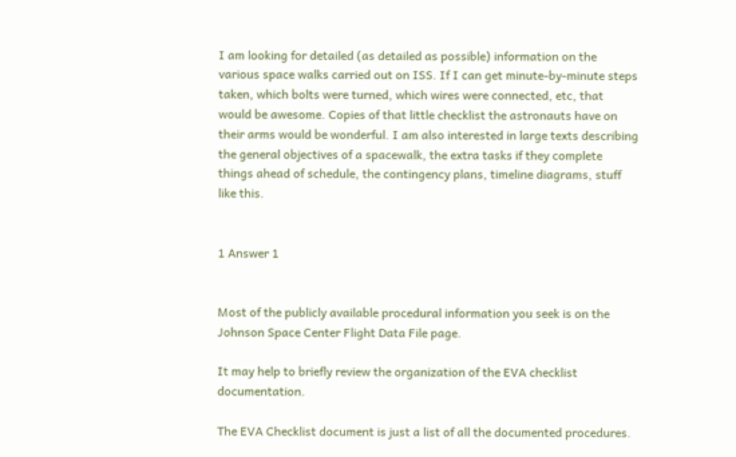I am looking for detailed (as detailed as possible) information on the various space walks carried out on ISS. If I can get minute-by-minute steps taken, which bolts were turned, which wires were connected, etc, that would be awesome. Copies of that little checklist the astronauts have on their arms would be wonderful. I am also interested in large texts describing the general objectives of a spacewalk, the extra tasks if they complete things ahead of schedule, the contingency plans, timeline diagrams, stuff like this.


1 Answer 1


Most of the publicly available procedural information you seek is on the Johnson Space Center Flight Data File page.

It may help to briefly review the organization of the EVA checklist documentation.

The EVA Checklist document is just a list of all the documented procedures.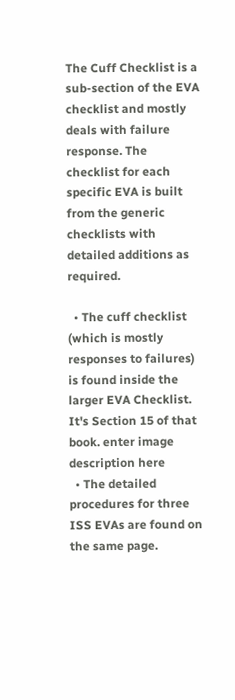The Cuff Checklist is a sub-section of the EVA checklist and mostly deals with failure response. The checklist for each specific EVA is built from the generic checklists with detailed additions as required.

  • The cuff checklist (which is mostly responses to failures) is found inside the larger EVA Checklist. It's Section 15 of that book. enter image description here
  • The detailed procedures for three ISS EVAs are found on the same page.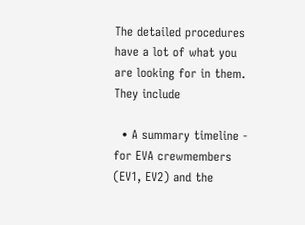The detailed procedures have a lot of what you are looking for in them. They include

  • A summary timeline - for EVA crewmembers (EV1, EV2) and the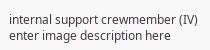internal support crewmember (IV) enter image description here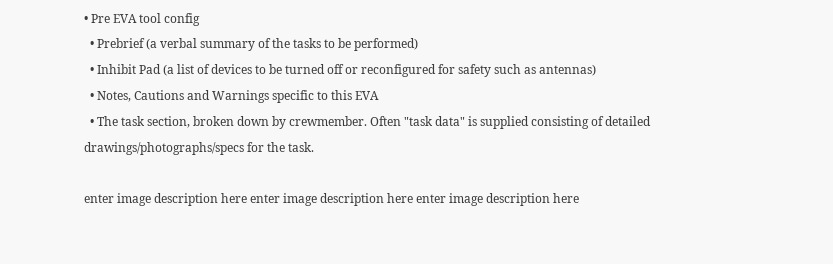• Pre EVA tool config
  • Prebrief (a verbal summary of the tasks to be performed)
  • Inhibit Pad (a list of devices to be turned off or reconfigured for safety such as antennas)
  • Notes, Cautions and Warnings specific to this EVA
  • The task section, broken down by crewmember. Often "task data" is supplied consisting of detailed drawings/photographs/specs for the task.

enter image description here enter image description here enter image description here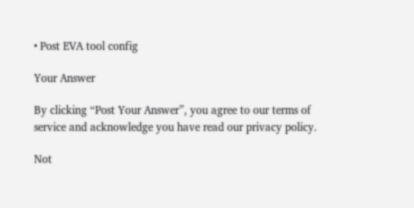• Post EVA tool config

Your Answer

By clicking “Post Your Answer”, you agree to our terms of service and acknowledge you have read our privacy policy.

Not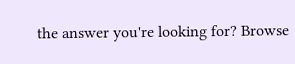the answer you're looking for? Browse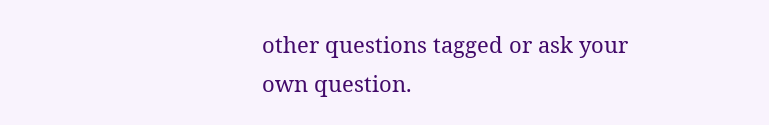other questions tagged or ask your own question.